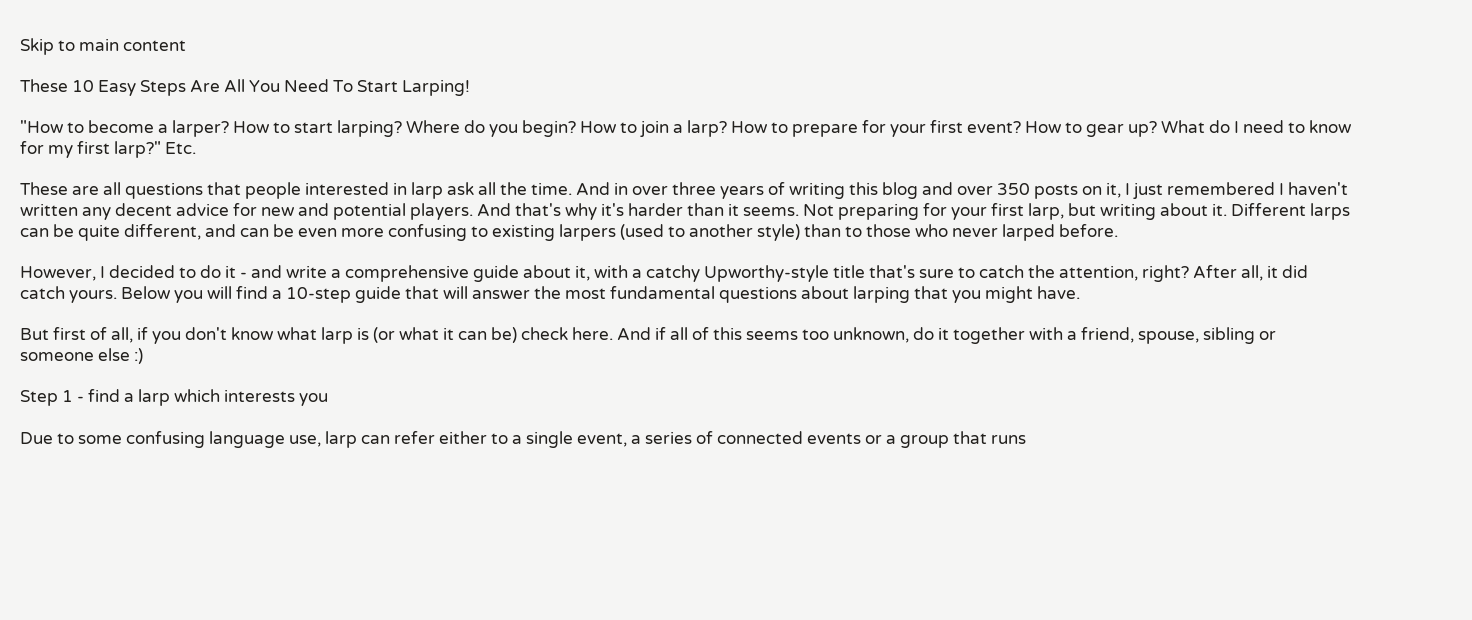Skip to main content

These 10 Easy Steps Are All You Need To Start Larping!

"How to become a larper? How to start larping? Where do you begin? How to join a larp? How to prepare for your first event? How to gear up? What do I need to know for my first larp?" Etc.

These are all questions that people interested in larp ask all the time. And in over three years of writing this blog and over 350 posts on it, I just remembered I haven't written any decent advice for new and potential players. And that's why it's harder than it seems. Not preparing for your first larp, but writing about it. Different larps can be quite different, and can be even more confusing to existing larpers (used to another style) than to those who never larped before.

However, I decided to do it - and write a comprehensive guide about it, with a catchy Upworthy-style title that's sure to catch the attention, right? After all, it did catch yours. Below you will find a 10-step guide that will answer the most fundamental questions about larping that you might have.

But first of all, if you don't know what larp is (or what it can be) check here. And if all of this seems too unknown, do it together with a friend, spouse, sibling or someone else :)

Step 1 - find a larp which interests you

Due to some confusing language use, larp can refer either to a single event, a series of connected events or a group that runs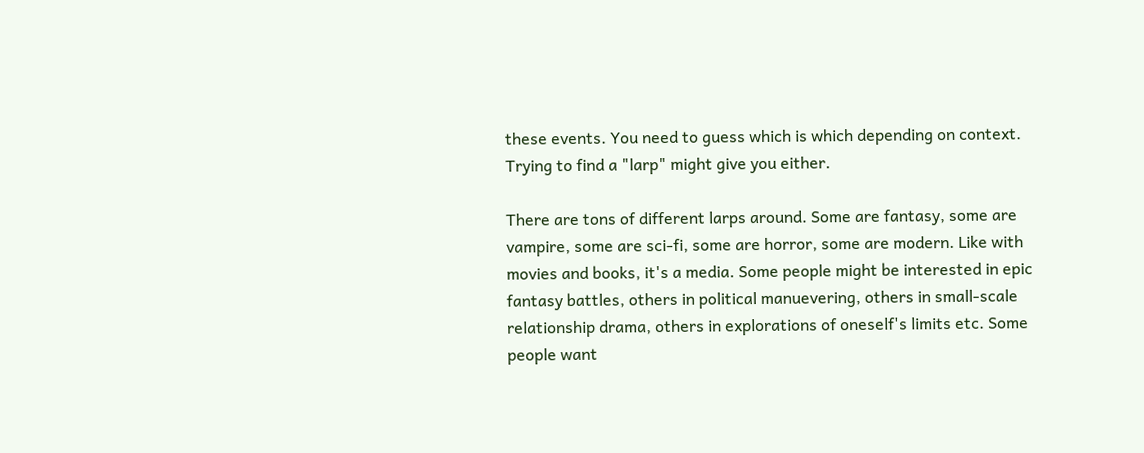these events. You need to guess which is which depending on context. Trying to find a "larp" might give you either.

There are tons of different larps around. Some are fantasy, some are vampire, some are sci-fi, some are horror, some are modern. Like with movies and books, it's a media. Some people might be interested in epic fantasy battles, others in political manuevering, others in small-scale relationship drama, others in explorations of oneself's limits etc. Some people want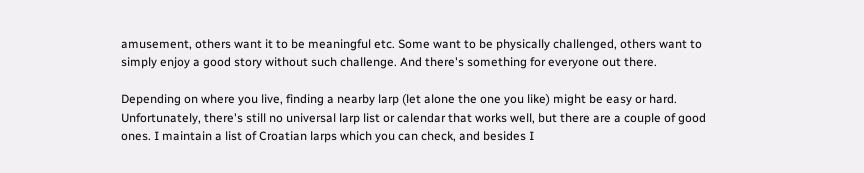amusement, others want it to be meaningful etc. Some want to be physically challenged, others want to simply enjoy a good story without such challenge. And there's something for everyone out there.

Depending on where you live, finding a nearby larp (let alone the one you like) might be easy or hard. Unfortunately, there's still no universal larp list or calendar that works well, but there are a couple of good ones. I maintain a list of Croatian larps which you can check, and besides I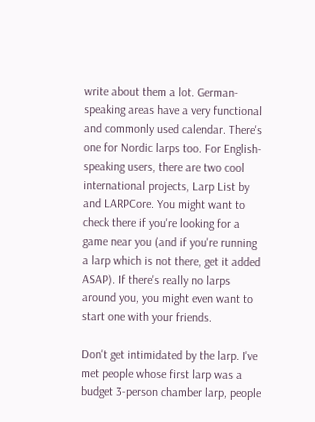write about them a lot. German-speaking areas have a very functional and commonly used calendar. There's one for Nordic larps too. For English-speaking users, there are two cool international projects, Larp List by and LARPCore. You might want to check there if you're looking for a game near you (and if you're running a larp which is not there, get it added ASAP). If there's really no larps around you, you might even want to start one with your friends.

Don't get intimidated by the larp. I've met people whose first larp was a budget 3-person chamber larp, people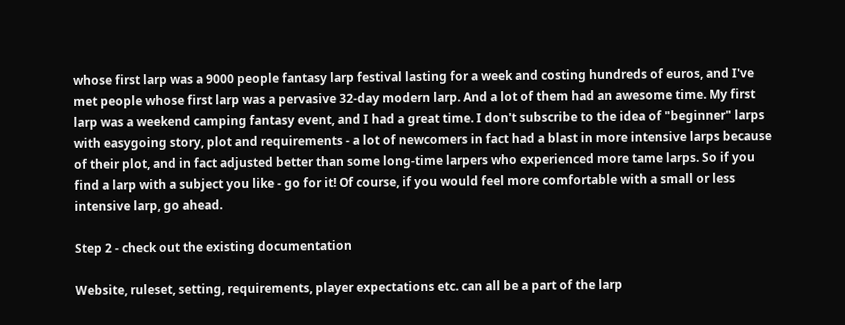whose first larp was a 9000 people fantasy larp festival lasting for a week and costing hundreds of euros, and I've met people whose first larp was a pervasive 32-day modern larp. And a lot of them had an awesome time. My first larp was a weekend camping fantasy event, and I had a great time. I don't subscribe to the idea of "beginner" larps with easygoing story, plot and requirements - a lot of newcomers in fact had a blast in more intensive larps because of their plot, and in fact adjusted better than some long-time larpers who experienced more tame larps. So if you find a larp with a subject you like - go for it! Of course, if you would feel more comfortable with a small or less intensive larp, go ahead.

Step 2 - check out the existing documentation

Website, ruleset, setting, requirements, player expectations etc. can all be a part of the larp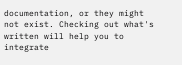documentation, or they might not exist. Checking out what's written will help you to integrate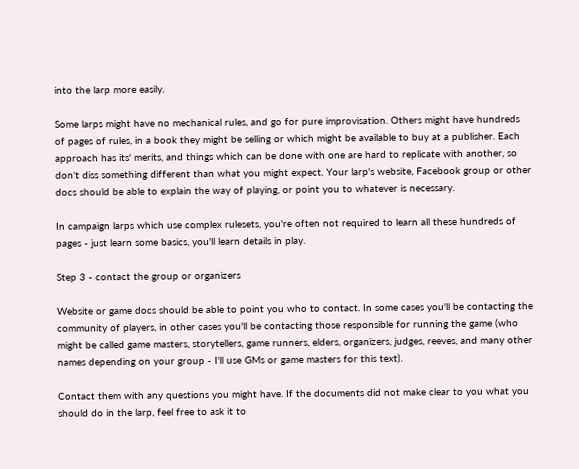into the larp more easily.

Some larps might have no mechanical rules, and go for pure improvisation. Others might have hundreds of pages of rules, in a book they might be selling or which might be available to buy at a publisher. Each approach has its' merits, and things which can be done with one are hard to replicate with another, so don't diss something different than what you might expect. Your larp's website, Facebook group or other docs should be able to explain the way of playing, or point you to whatever is necessary.

In campaign larps which use complex rulesets, you're often not required to learn all these hundreds of pages - just learn some basics, you'll learn details in play.

Step 3 - contact the group or organizers

Website or game docs should be able to point you who to contact. In some cases you'll be contacting the community of players, in other cases you'll be contacting those responsible for running the game (who might be called game masters, storytellers, game runners, elders, organizers, judges, reeves, and many other names depending on your group - I'll use GMs or game masters for this text).

Contact them with any questions you might have. If the documents did not make clear to you what you should do in the larp, feel free to ask it to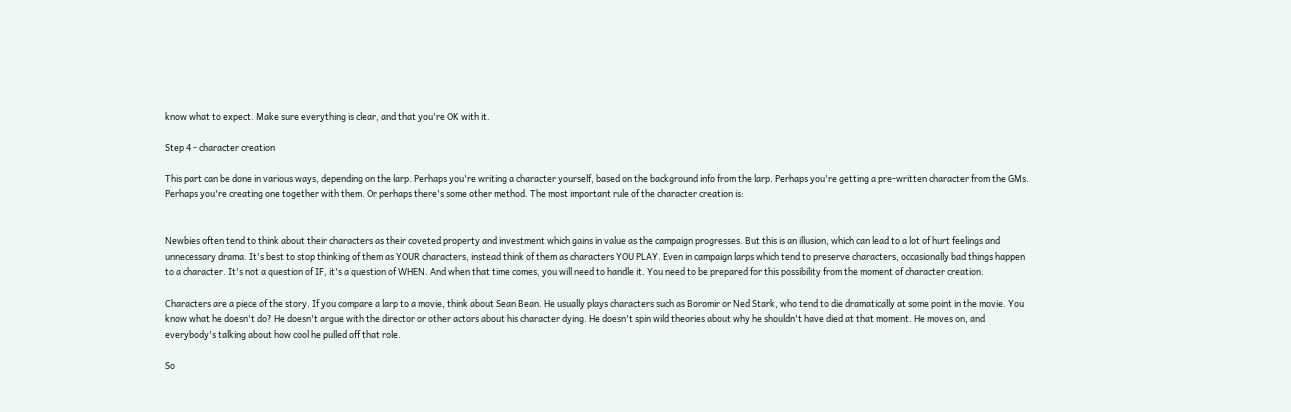know what to expect. Make sure everything is clear, and that you're OK with it.

Step 4 - character creation

This part can be done in various ways, depending on the larp. Perhaps you're writing a character yourself, based on the background info from the larp. Perhaps you're getting a pre-written character from the GMs. Perhaps you're creating one together with them. Or perhaps there's some other method. The most important rule of the character creation is:


Newbies often tend to think about their characters as their coveted property and investment which gains in value as the campaign progresses. But this is an illusion, which can lead to a lot of hurt feelings and unnecessary drama. It's best to stop thinking of them as YOUR characters, instead think of them as characters YOU PLAY. Even in campaign larps which tend to preserve characters, occasionally bad things happen to a character. It's not a question of IF, it's a question of WHEN. And when that time comes, you will need to handle it. You need to be prepared for this possibility from the moment of character creation.

Characters are a piece of the story. If you compare a larp to a movie, think about Sean Bean. He usually plays characters such as Boromir or Ned Stark, who tend to die dramatically at some point in the movie. You know what he doesn't do? He doesn't argue with the director or other actors about his character dying. He doesn't spin wild theories about why he shouldn't have died at that moment. He moves on, and everybody's talking about how cool he pulled off that role.

So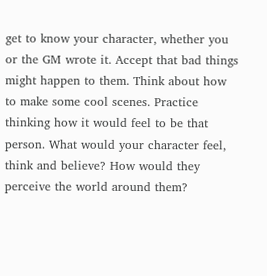get to know your character, whether you or the GM wrote it. Accept that bad things might happen to them. Think about how to make some cool scenes. Practice thinking how it would feel to be that person. What would your character feel, think and believe? How would they perceive the world around them?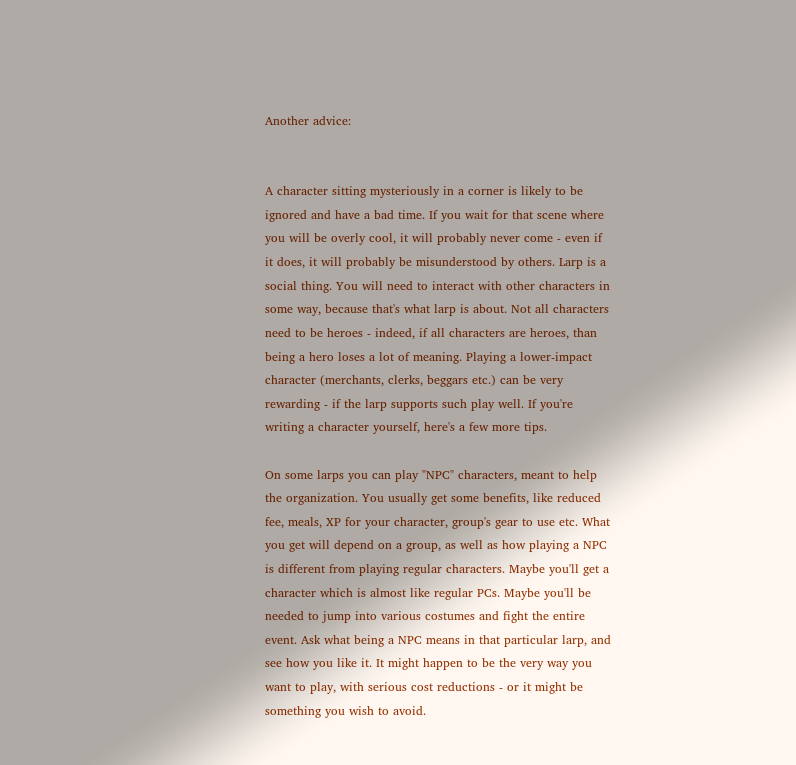Another advice:


A character sitting mysteriously in a corner is likely to be ignored and have a bad time. If you wait for that scene where you will be overly cool, it will probably never come - even if it does, it will probably be misunderstood by others. Larp is a social thing. You will need to interact with other characters in some way, because that's what larp is about. Not all characters need to be heroes - indeed, if all characters are heroes, than being a hero loses a lot of meaning. Playing a lower-impact character (merchants, clerks, beggars etc.) can be very rewarding - if the larp supports such play well. If you're writing a character yourself, here's a few more tips.

On some larps you can play "NPC" characters, meant to help the organization. You usually get some benefits, like reduced fee, meals, XP for your character, group's gear to use etc. What you get will depend on a group, as well as how playing a NPC is different from playing regular characters. Maybe you'll get a character which is almost like regular PCs. Maybe you'll be needed to jump into various costumes and fight the entire event. Ask what being a NPC means in that particular larp, and see how you like it. It might happen to be the very way you want to play, with serious cost reductions - or it might be something you wish to avoid.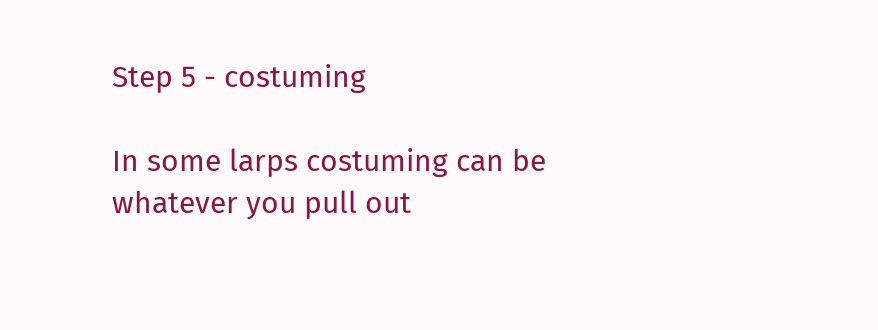Step 5 - costuming

In some larps costuming can be whatever you pull out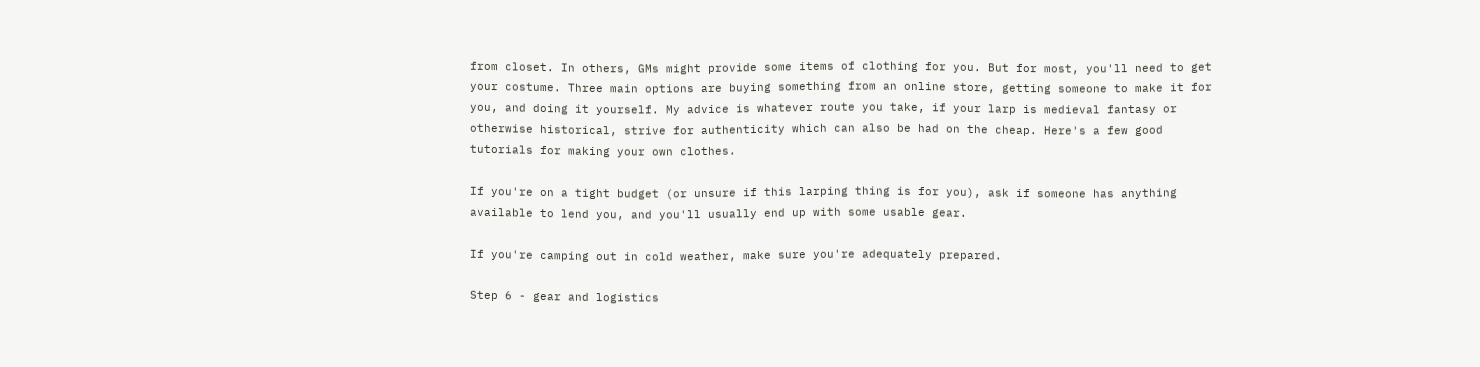from closet. In others, GMs might provide some items of clothing for you. But for most, you'll need to get your costume. Three main options are buying something from an online store, getting someone to make it for you, and doing it yourself. My advice is whatever route you take, if your larp is medieval fantasy or otherwise historical, strive for authenticity which can also be had on the cheap. Here's a few good tutorials for making your own clothes.

If you're on a tight budget (or unsure if this larping thing is for you), ask if someone has anything available to lend you, and you'll usually end up with some usable gear.

If you're camping out in cold weather, make sure you're adequately prepared.

Step 6 - gear and logistics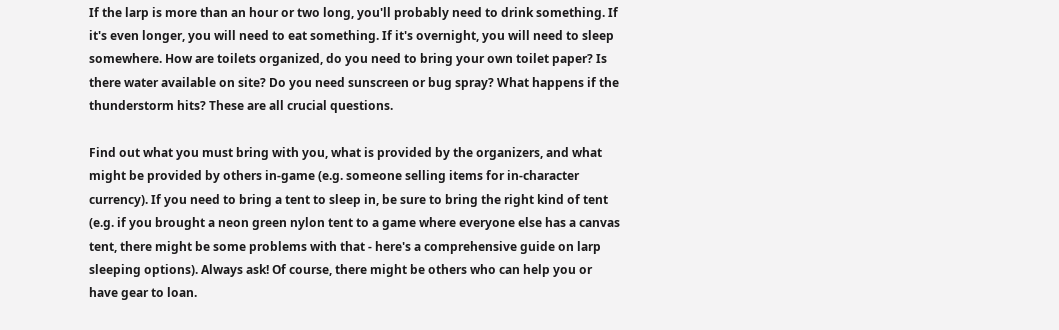If the larp is more than an hour or two long, you'll probably need to drink something. If it's even longer, you will need to eat something. If it's overnight, you will need to sleep somewhere. How are toilets organized, do you need to bring your own toilet paper? Is there water available on site? Do you need sunscreen or bug spray? What happens if the thunderstorm hits? These are all crucial questions.

Find out what you must bring with you, what is provided by the organizers, and what might be provided by others in-game (e.g. someone selling items for in-character currency). If you need to bring a tent to sleep in, be sure to bring the right kind of tent (e.g. if you brought a neon green nylon tent to a game where everyone else has a canvas tent, there might be some problems with that - here's a comprehensive guide on larp sleeping options). Always ask! Of course, there might be others who can help you or have gear to loan.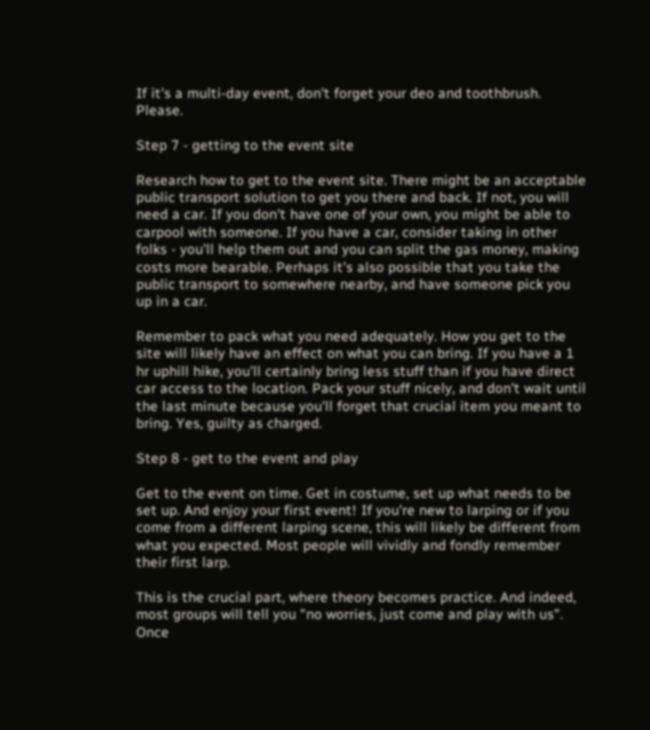If it's a multi-day event, don't forget your deo and toothbrush. Please.

Step 7 - getting to the event site

Research how to get to the event site. There might be an acceptable public transport solution to get you there and back. If not, you will need a car. If you don't have one of your own, you might be able to carpool with someone. If you have a car, consider taking in other folks - you'll help them out and you can split the gas money, making costs more bearable. Perhaps it's also possible that you take the public transport to somewhere nearby, and have someone pick you up in a car.

Remember to pack what you need adequately. How you get to the site will likely have an effect on what you can bring. If you have a 1 hr uphill hike, you'll certainly bring less stuff than if you have direct car access to the location. Pack your stuff nicely, and don't wait until the last minute because you'll forget that crucial item you meant to bring. Yes, guilty as charged.

Step 8 - get to the event and play

Get to the event on time. Get in costume, set up what needs to be set up. And enjoy your first event! If you're new to larping or if you come from a different larping scene, this will likely be different from what you expected. Most people will vividly and fondly remember their first larp.

This is the crucial part, where theory becomes practice. And indeed, most groups will tell you "no worries, just come and play with us". Once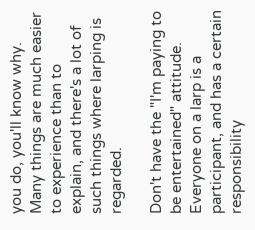you do, you'll know why. Many things are much easier to experience than to explain, and there's a lot of such things where larping is regarded.

Don't have the "I'm paying to be entertained" attitude. Everyone on a larp is a participant, and has a certain responsibility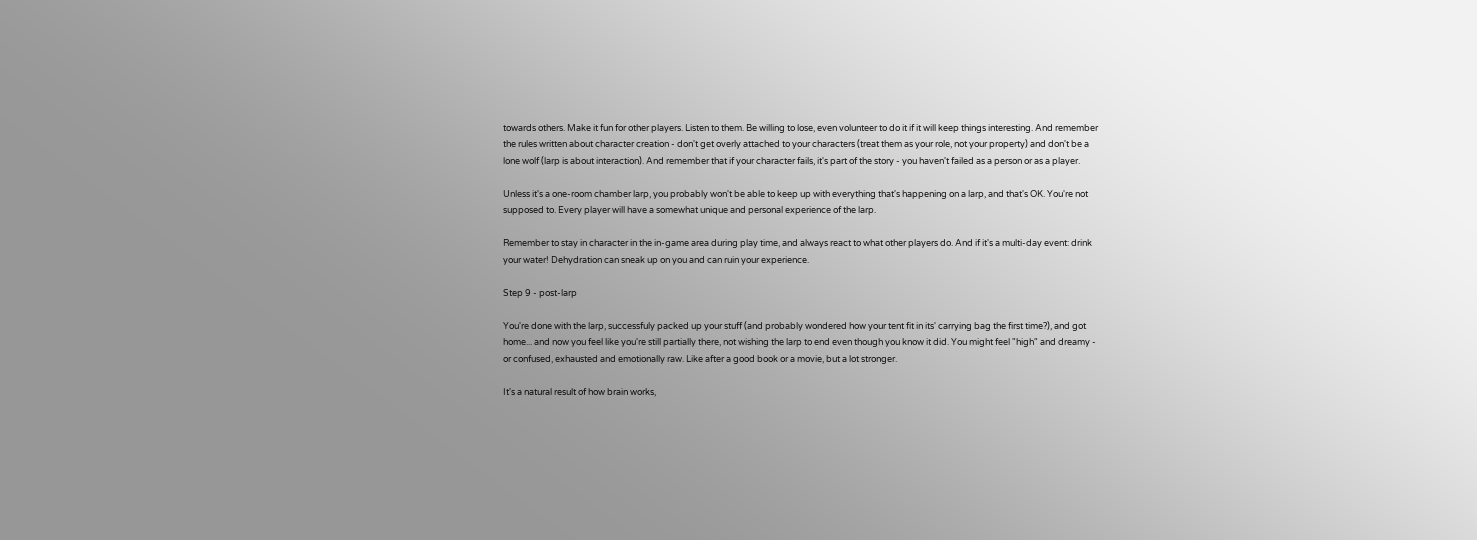towards others. Make it fun for other players. Listen to them. Be willing to lose, even volunteer to do it if it will keep things interesting. And remember the rules written about character creation - don't get overly attached to your characters (treat them as your role, not your property) and don't be a lone wolf (larp is about interaction). And remember that if your character fails, it's part of the story - you haven't failed as a person or as a player.

Unless it's a one-room chamber larp, you probably won't be able to keep up with everything that's happening on a larp, and that's OK. You're not supposed to. Every player will have a somewhat unique and personal experience of the larp.

Remember to stay in character in the in-game area during play time, and always react to what other players do. And if it's a multi-day event: drink your water! Dehydration can sneak up on you and can ruin your experience.

Step 9 - post-larp

You're done with the larp, successfuly packed up your stuff (and probably wondered how your tent fit in its' carrying bag the first time?), and got home... and now you feel like you're still partially there, not wishing the larp to end even though you know it did. You might feel "high" and dreamy - or confused, exhausted and emotionally raw. Like after a good book or a movie, but a lot stronger.

It's a natural result of how brain works,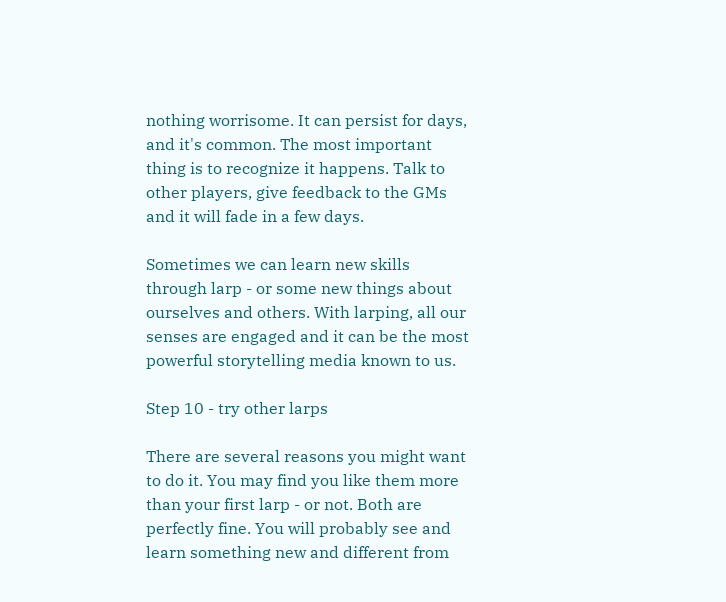nothing worrisome. It can persist for days, and it's common. The most important thing is to recognize it happens. Talk to other players, give feedback to the GMs and it will fade in a few days.

Sometimes we can learn new skills through larp - or some new things about ourselves and others. With larping, all our senses are engaged and it can be the most powerful storytelling media known to us.

Step 10 - try other larps

There are several reasons you might want to do it. You may find you like them more than your first larp - or not. Both are perfectly fine. You will probably see and learn something new and different from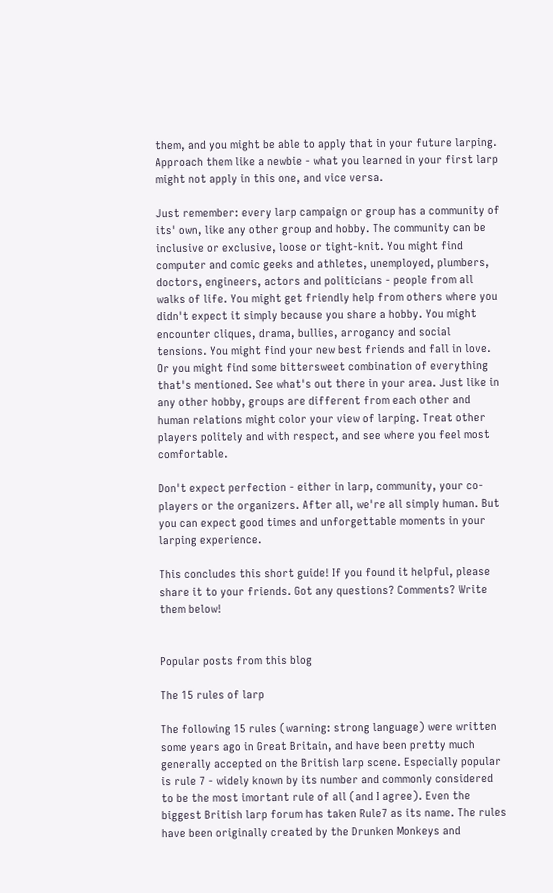them, and you might be able to apply that in your future larping. Approach them like a newbie - what you learned in your first larp might not apply in this one, and vice versa.

Just remember: every larp campaign or group has a community of its' own, like any other group and hobby. The community can be inclusive or exclusive, loose or tight-knit. You might find computer and comic geeks and athletes, unemployed, plumbers, doctors, engineers, actors and politicians - people from all walks of life. You might get friendly help from others where you didn't expect it simply because you share a hobby. You might encounter cliques, drama, bullies, arrogancy and social tensions. You might find your new best friends and fall in love. Or you might find some bittersweet combination of everything that's mentioned. See what's out there in your area. Just like in any other hobby, groups are different from each other and human relations might color your view of larping. Treat other players politely and with respect, and see where you feel most comfortable.

Don't expect perfection - either in larp, community, your co-players or the organizers. After all, we're all simply human. But you can expect good times and unforgettable moments in your larping experience.

This concludes this short guide! If you found it helpful, please share it to your friends. Got any questions? Comments? Write them below!


Popular posts from this blog

The 15 rules of larp

The following 15 rules (warning: strong language) were written some years ago in Great Britain, and have been pretty much generally accepted on the British larp scene. Especially popular is rule 7 - widely known by its number and commonly considered to be the most imortant rule of all (and I agree). Even the biggest British larp forum has taken Rule7 as its name. The rules have been originally created by the Drunken Monkeys and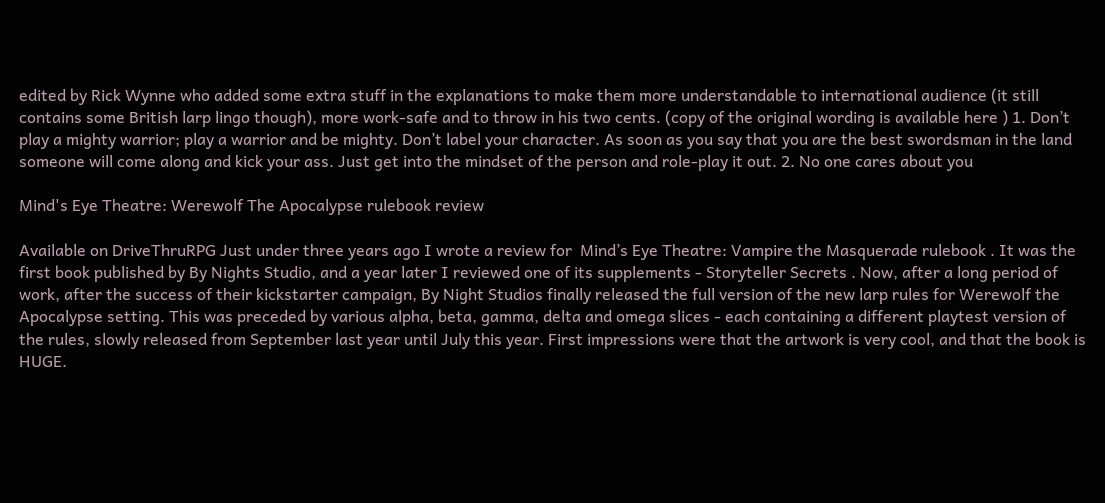edited by Rick Wynne who added some extra stuff in the explanations to make them more understandable to international audience (it still contains some British larp lingo though), more work-safe and to throw in his two cents. (copy of the original wording is available here ) 1. Don’t play a mighty warrior; play a warrior and be mighty. Don’t label your character. As soon as you say that you are the best swordsman in the land someone will come along and kick your ass. Just get into the mindset of the person and role-play it out. 2. No one cares about you

Mind's Eye Theatre: Werewolf The Apocalypse rulebook review

Available on DriveThruRPG Just under three years ago I wrote a review for  Mind’s Eye Theatre: Vampire the Masquerade rulebook . It was the first book published by By Nights Studio, and a year later I reviewed one of its supplements - Storyteller Secrets . Now, after a long period of work, after the success of their kickstarter campaign, By Night Studios finally released the full version of the new larp rules for Werewolf the Apocalypse setting. This was preceded by various alpha, beta, gamma, delta and omega slices - each containing a different playtest version of the rules, slowly released from September last year until July this year. First impressions were that the artwork is very cool, and that the book is HUGE.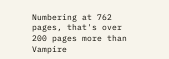Numbering at 762 pages, that's over 200 pages more than Vampire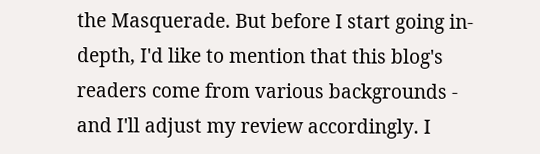the Masquerade. But before I start going in-depth, I'd like to mention that this blog's readers come from various backgrounds - and I'll adjust my review accordingly. I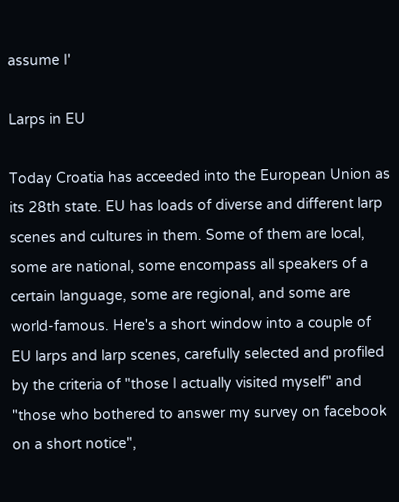assume I'

Larps in EU

Today Croatia has acceeded into the European Union as its 28th state. EU has loads of diverse and different larp scenes and cultures in them. Some of them are local, some are national, some encompass all speakers of a certain language, some are regional, and some are world-famous. Here's a short window into a couple of EU larps and larp scenes, carefully selected and profiled by the criteria of "those I actually visited myself" and "those who bothered to answer my survey on facebook on a short notice",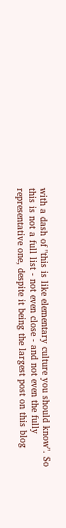with a dash of "this is like elementary culture you should know". So this is not a full list - not even close - and not even the fully representative one, despite it being the largest post on this blog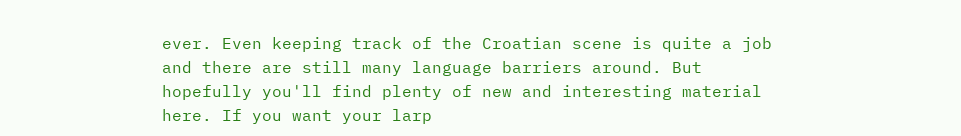ever. Even keeping track of the Croatian scene is quite a job and there are still many language barriers around. But hopefully you'll find plenty of new and interesting material here. If you want your larp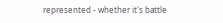represented - whether it's battle